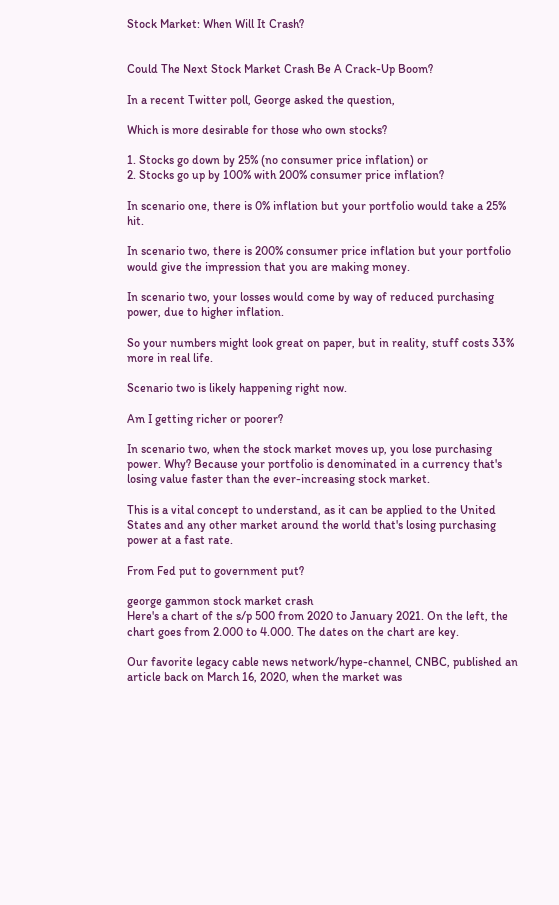Stock Market: When Will It Crash?


Could The Next Stock Market Crash Be A Crack-Up Boom?

In a recent Twitter poll, George asked the question,

Which is more desirable for those who own stocks?

1. Stocks go down by 25% (no consumer price inflation) or
2. Stocks go up by 100% with 200% consumer price inflation?

In scenario one, there is 0% inflation but your portfolio would take a 25% hit.

In scenario two, there is 200% consumer price inflation but your portfolio would give the impression that you are making money.

In scenario two, your losses would come by way of reduced purchasing power, due to higher inflation.

So your numbers might look great on paper, but in reality, stuff costs 33% more in real life.

Scenario two is likely happening right now.

Am I getting richer or poorer?

In scenario two, when the stock market moves up, you lose purchasing power. Why? Because your portfolio is denominated in a currency that's losing value faster than the ever-increasing stock market.

This is a vital concept to understand, as it can be applied to the United States and any other market around the world that's losing purchasing power at a fast rate.

From Fed put to government put?

george gammon stock market crash
Here's a chart of the s/p 500 from 2020 to January 2021. On the left, the chart goes from 2.000 to 4.000. The dates on the chart are key.

Our favorite legacy cable news network/hype-channel, CNBC, published an article back on March 16, 2020, when the market was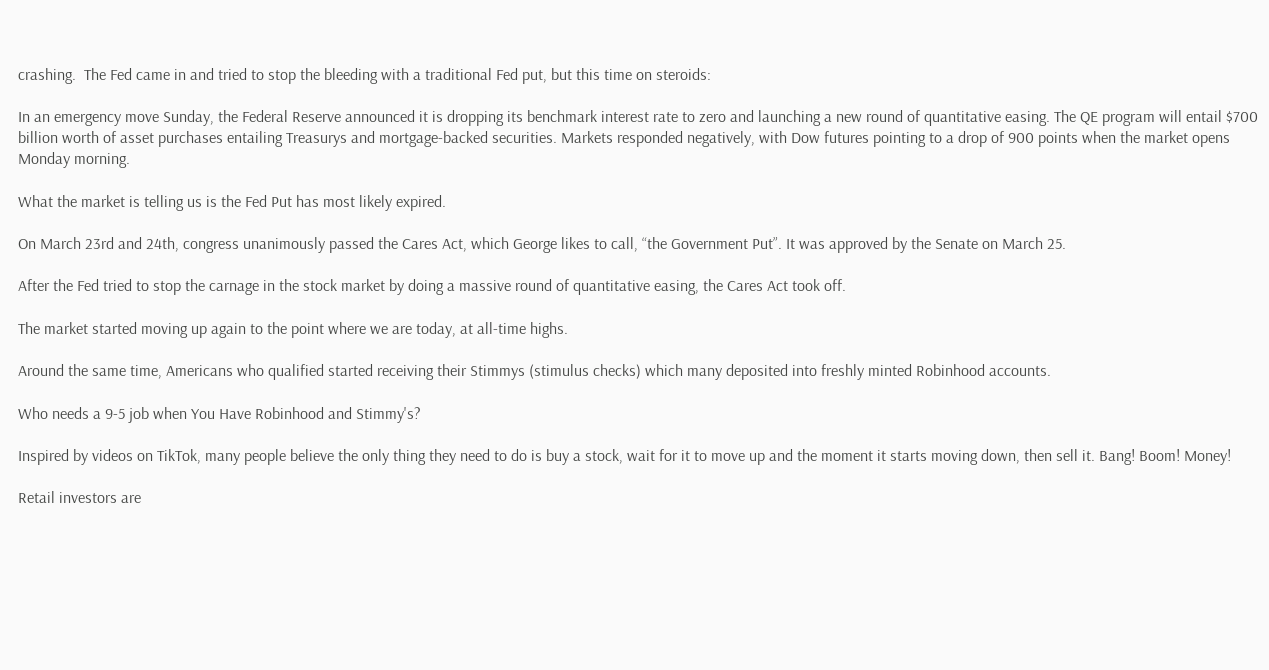crashing.  The Fed came in and tried to stop the bleeding with a traditional Fed put, but this time on steroids:

In an emergency move Sunday, the Federal Reserve announced it is dropping its benchmark interest rate to zero and launching a new round of quantitative easing. The QE program will entail $700 billion worth of asset purchases entailing Treasurys and mortgage-backed securities. Markets responded negatively, with Dow futures pointing to a drop of 900 points when the market opens Monday morning.

What the market is telling us is the Fed Put has most likely expired.

On March 23rd and 24th, congress unanimously passed the Cares Act, which George likes to call, “the Government Put”. It was approved by the Senate on March 25.

After the Fed tried to stop the carnage in the stock market by doing a massive round of quantitative easing, the Cares Act took off.

The market started moving up again to the point where we are today, at all-time highs.

Around the same time, Americans who qualified started receiving their Stimmys (stimulus checks) which many deposited into freshly minted Robinhood accounts.

Who needs a 9-5 job when You Have Robinhood and Stimmy's?

Inspired by videos on TikTok, many people believe the only thing they need to do is buy a stock, wait for it to move up and the moment it starts moving down, then sell it. Bang! Boom! Money!

Retail investors are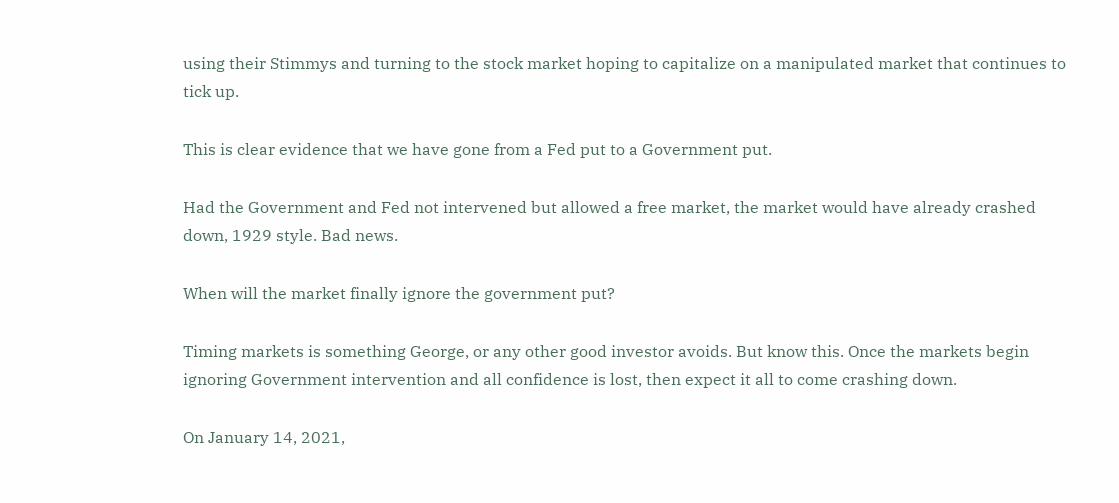using their Stimmys and turning to the stock market hoping to capitalize on a manipulated market that continues to tick up.

This is clear evidence that we have gone from a Fed put to a Government put.

Had the Government and Fed not intervened but allowed a free market, the market would have already crashed down, 1929 style. Bad news.

When will the market finally ignore the government put?

Timing markets is something George, or any other good investor avoids. But know this. Once the markets begin ignoring Government intervention and all confidence is lost, then expect it all to come crashing down.

On January 14, 2021,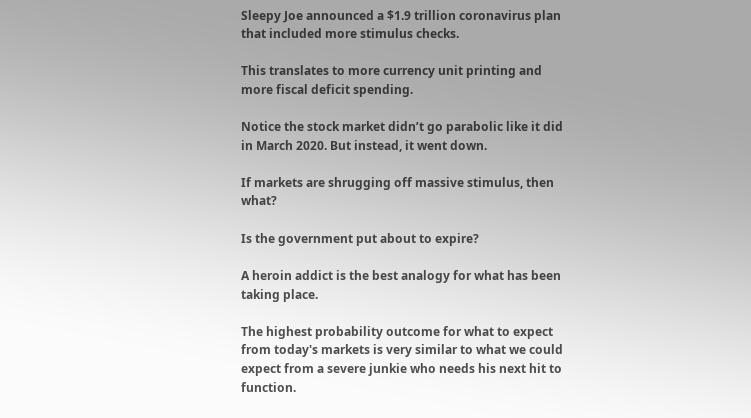Sleepy Joe announced a $1.9 trillion coronavirus plan that included more stimulus checks.

This translates to more currency unit printing and more fiscal deficit spending.

Notice the stock market didn’t go parabolic like it did in March 2020. But instead, it went down.

If markets are shrugging off massive stimulus, then what?

Is the government put about to expire?

A heroin addict is the best analogy for what has been taking place.

The highest probability outcome for what to expect from today's markets is very similar to what we could expect from a severe junkie who needs his next hit to function.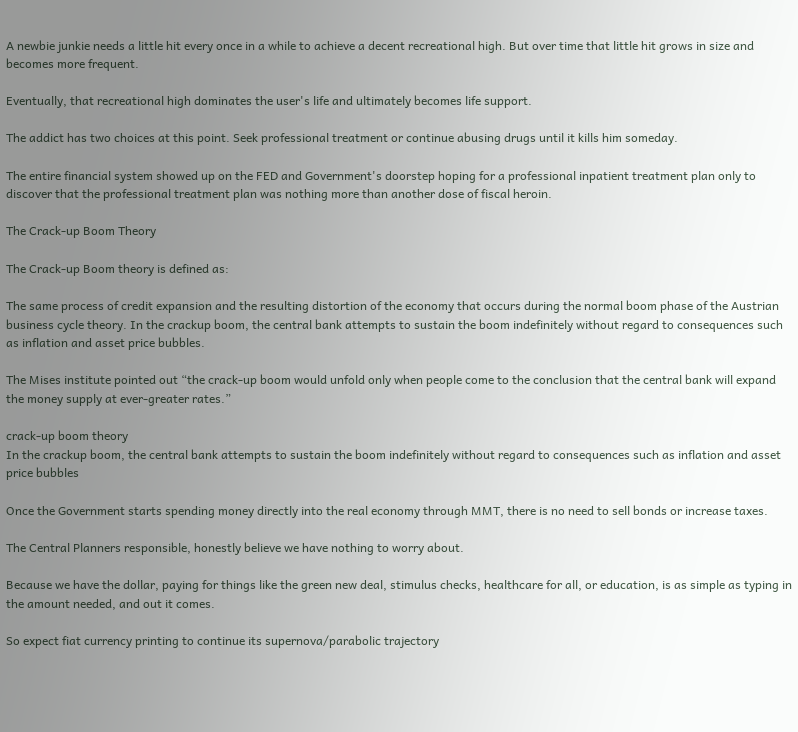A newbie junkie needs a little hit every once in a while to achieve a decent recreational high. But over time that little hit grows in size and becomes more frequent.

Eventually, that recreational high dominates the user's life and ultimately becomes life support.

The addict has two choices at this point. Seek professional treatment or continue abusing drugs until it kills him someday.

The entire financial system showed up on the FED and Government's doorstep hoping for a professional inpatient treatment plan only to discover that the professional treatment plan was nothing more than another dose of fiscal heroin.

The Crack-up Boom Theory

The Crack-up Boom theory is defined as:

The same process of credit expansion and the resulting distortion of the economy that occurs during the normal boom phase of the Austrian business cycle theory. In the crackup boom, the central bank attempts to sustain the boom indefinitely without regard to consequences such as inflation and asset price bubbles.

The Mises institute pointed out “the crack-up boom would unfold only when people come to the conclusion that the central bank will expand the money supply at ever-greater rates.”

crack-up boom theory
In the crackup boom, the central bank attempts to sustain the boom indefinitely without regard to consequences such as inflation and asset price bubbles

Once the Government starts spending money directly into the real economy through MMT, there is no need to sell bonds or increase taxes.

The Central Planners responsible, honestly believe we have nothing to worry about.

Because we have the dollar, paying for things like the green new deal, stimulus checks, healthcare for all, or education, is as simple as typing in the amount needed, and out it comes.

So expect fiat currency printing to continue its supernova/parabolic trajectory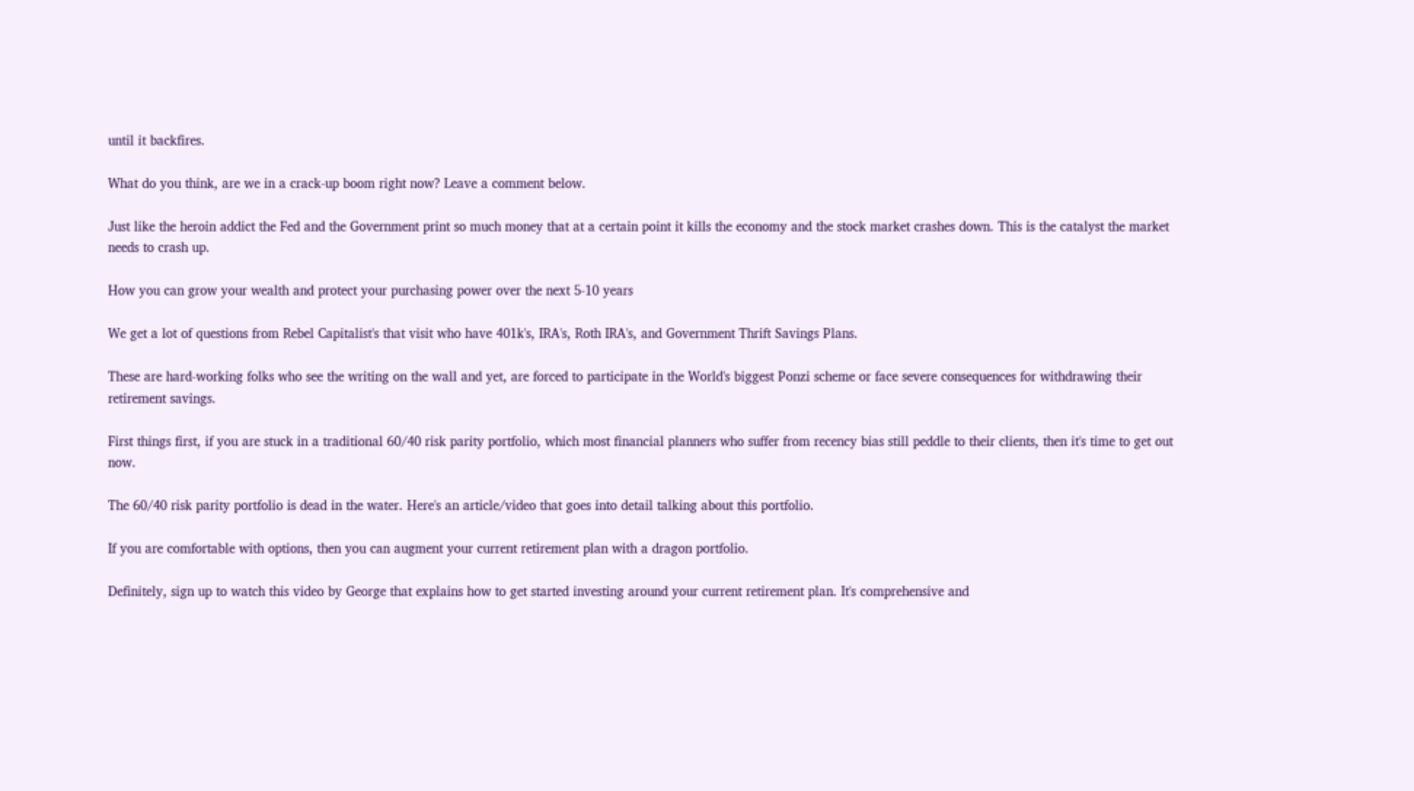until it backfires.

What do you think, are we in a crack-up boom right now? Leave a comment below.

Just like the heroin addict the Fed and the Government print so much money that at a certain point it kills the economy and the stock market crashes down. This is the catalyst the market needs to crash up.

How you can grow your wealth and protect your purchasing power over the next 5-10 years

We get a lot of questions from Rebel Capitalist's that visit who have 401k's, IRA's, Roth IRA's, and Government Thrift Savings Plans.

These are hard-working folks who see the writing on the wall and yet, are forced to participate in the World's biggest Ponzi scheme or face severe consequences for withdrawing their retirement savings.

First things first, if you are stuck in a traditional 60/40 risk parity portfolio, which most financial planners who suffer from recency bias still peddle to their clients, then it's time to get out now.

The 60/40 risk parity portfolio is dead in the water. Here's an article/video that goes into detail talking about this portfolio.

If you are comfortable with options, then you can augment your current retirement plan with a dragon portfolio.

Definitely, sign up to watch this video by George that explains how to get started investing around your current retirement plan. It's comprehensive and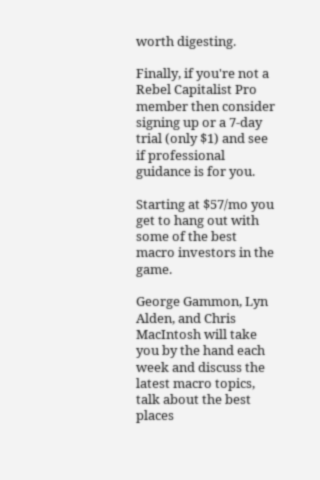worth digesting.

Finally, if you're not a Rebel Capitalist Pro member then consider signing up or a 7-day trial (only $1) and see if professional guidance is for you.

Starting at $57/mo you get to hang out with some of the best macro investors in the game.

George Gammon, Lyn Alden, and Chris MacIntosh will take you by the hand each week and discuss the latest macro topics, talk about the best places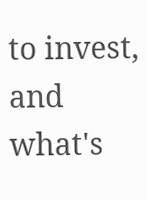to invest, and what's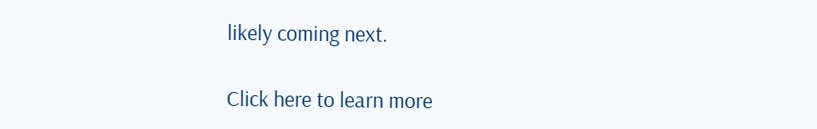likely coming next.

Click here to learn more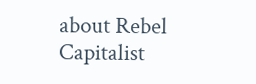about Rebel Capitalist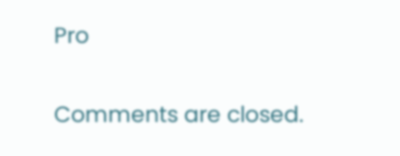Pro

Comments are closed.